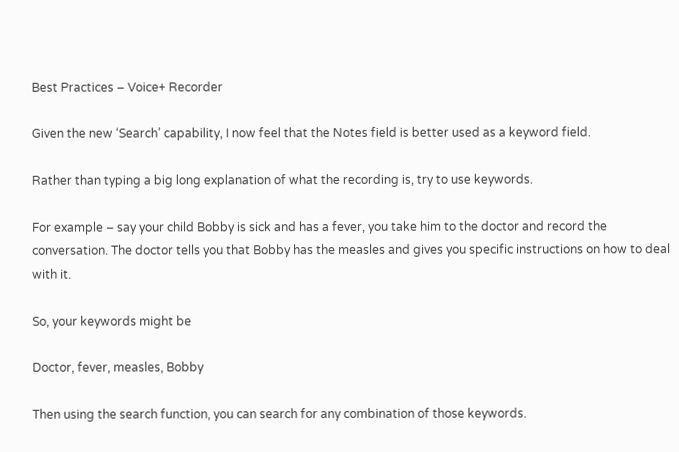Best Practices – Voice+ Recorder

Given the new ‘Search’ capability, I now feel that the Notes field is better used as a keyword field.

Rather than typing a big long explanation of what the recording is, try to use keywords.

For example – say your child Bobby is sick and has a fever, you take him to the doctor and record the conversation. The doctor tells you that Bobby has the measles and gives you specific instructions on how to deal with it.

So, your keywords might be

Doctor, fever, measles, Bobby

Then using the search function, you can search for any combination of those keywords.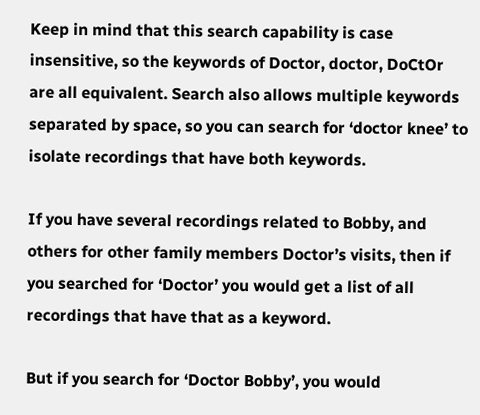Keep in mind that this search capability is case insensitive, so the keywords of Doctor, doctor, DoCtOr are all equivalent. Search also allows multiple keywords separated by space, so you can search for ‘doctor knee’ to isolate recordings that have both keywords.

If you have several recordings related to Bobby, and others for other family members Doctor’s visits, then if you searched for ‘Doctor’ you would get a list of all recordings that have that as a keyword.

But if you search for ‘Doctor Bobby’, you would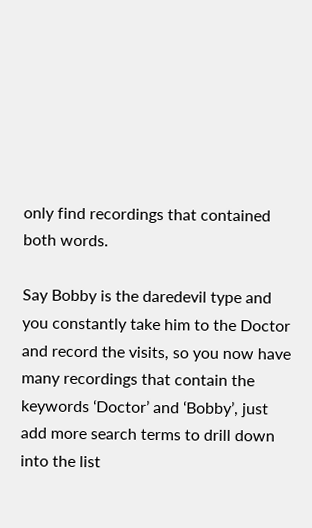only find recordings that contained both words.

Say Bobby is the daredevil type and you constantly take him to the Doctor and record the visits, so you now have many recordings that contain the keywords ‘Doctor’ and ‘Bobby’, just add more search terms to drill down into the list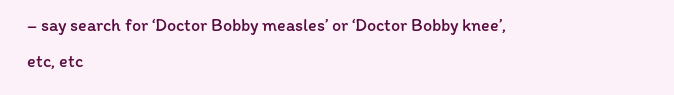– say search for ‘Doctor Bobby measles’ or ‘Doctor Bobby knee’, etc, etc